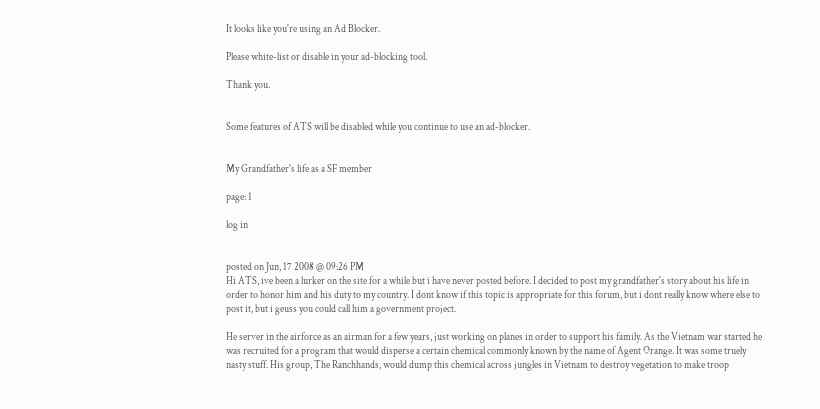It looks like you're using an Ad Blocker.

Please white-list or disable in your ad-blocking tool.

Thank you.


Some features of ATS will be disabled while you continue to use an ad-blocker.


My Grandfather's life as a SF member

page: 1

log in


posted on Jun, 17 2008 @ 09:26 PM
Hi ATS, ive been a lurker on the site for a while but i have never posted before. I decided to post my grandfather's story about his life in order to honor him and his duty to my country. I dont know if this topic is appropriate for this forum, but i dont really know where else to post it, but i geuss you could call him a government project.

He server in the airforce as an airman for a few years, just working on planes in order to support his family. As the Vietnam war started he was recruited for a program that would disperse a certain chemical commonly known by the name of Agent Orange. It was some truely nasty stuff. His group, The Ranchhands, would dump this chemical across jungles in Vietnam to destroy vegetation to make troop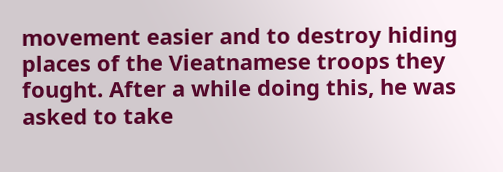movement easier and to destroy hiding places of the Vieatnamese troops they fought. After a while doing this, he was asked to take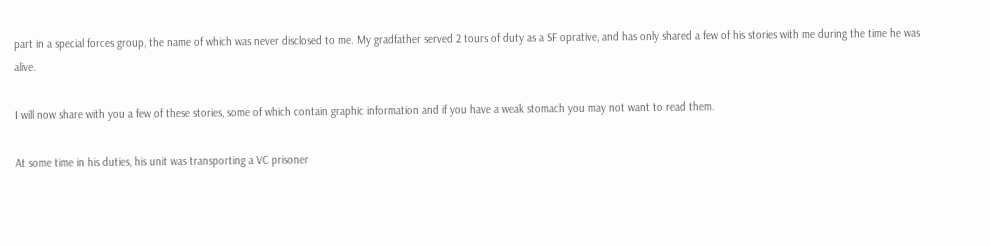part in a special forces group, the name of which was never disclosed to me. My gradfather served 2 tours of duty as a SF oprative, and has only shared a few of his stories with me during the time he was alive.

I will now share with you a few of these stories, some of which contain graphic information and if you have a weak stomach you may not want to read them.

At some time in his duties, his unit was transporting a VC prisoner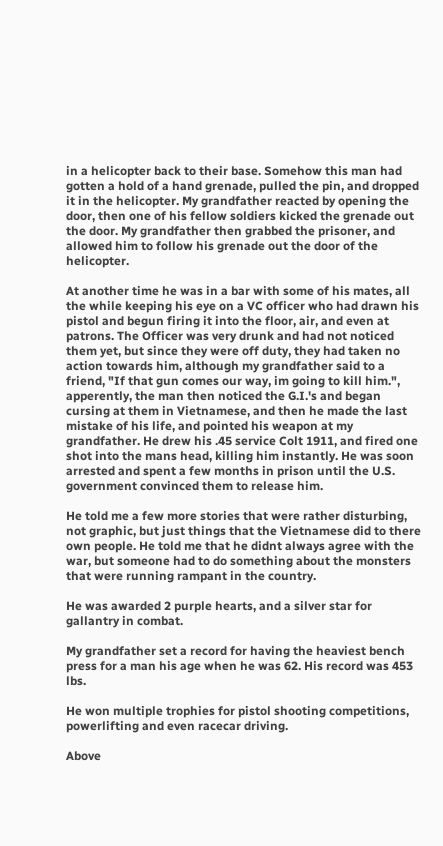in a helicopter back to their base. Somehow this man had gotten a hold of a hand grenade, pulled the pin, and dropped it in the helicopter. My grandfather reacted by opening the door, then one of his fellow soldiers kicked the grenade out the door. My grandfather then grabbed the prisoner, and allowed him to follow his grenade out the door of the helicopter.

At another time he was in a bar with some of his mates, all the while keeping his eye on a VC officer who had drawn his pistol and begun firing it into the floor, air, and even at patrons. The Officer was very drunk and had not noticed them yet, but since they were off duty, they had taken no action towards him, although my grandfather said to a friend, "If that gun comes our way, im going to kill him.", apperently, the man then noticed the G.I.'s and began cursing at them in Vietnamese, and then he made the last mistake of his life, and pointed his weapon at my grandfather. He drew his .45 service Colt 1911, and fired one shot into the mans head, killing him instantly. He was soon arrested and spent a few months in prison until the U.S. government convinced them to release him.

He told me a few more stories that were rather disturbing, not graphic, but just things that the Vietnamese did to there own people. He told me that he didnt always agree with the war, but someone had to do something about the monsters that were running rampant in the country.

He was awarded 2 purple hearts, and a silver star for gallantry in combat.

My grandfather set a record for having the heaviest bench press for a man his age when he was 62. His record was 453 lbs.

He won multiple trophies for pistol shooting competitions, powerlifting and even racecar driving.

Above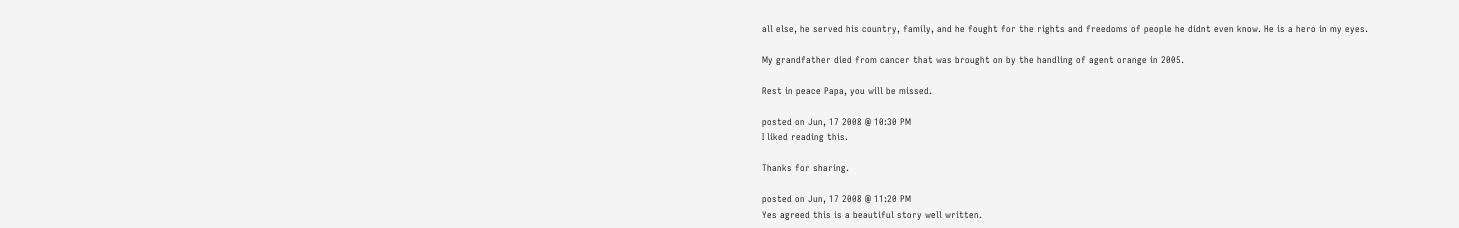all else, he served his country, family, and he fought for the rights and freedoms of people he didnt even know. He is a hero in my eyes.

My grandfather died from cancer that was brought on by the handling of agent orange in 2005.

Rest in peace Papa, you will be missed.

posted on Jun, 17 2008 @ 10:30 PM
I liked reading this.

Thanks for sharing.

posted on Jun, 17 2008 @ 11:20 PM
Yes agreed this is a beautiful story well written.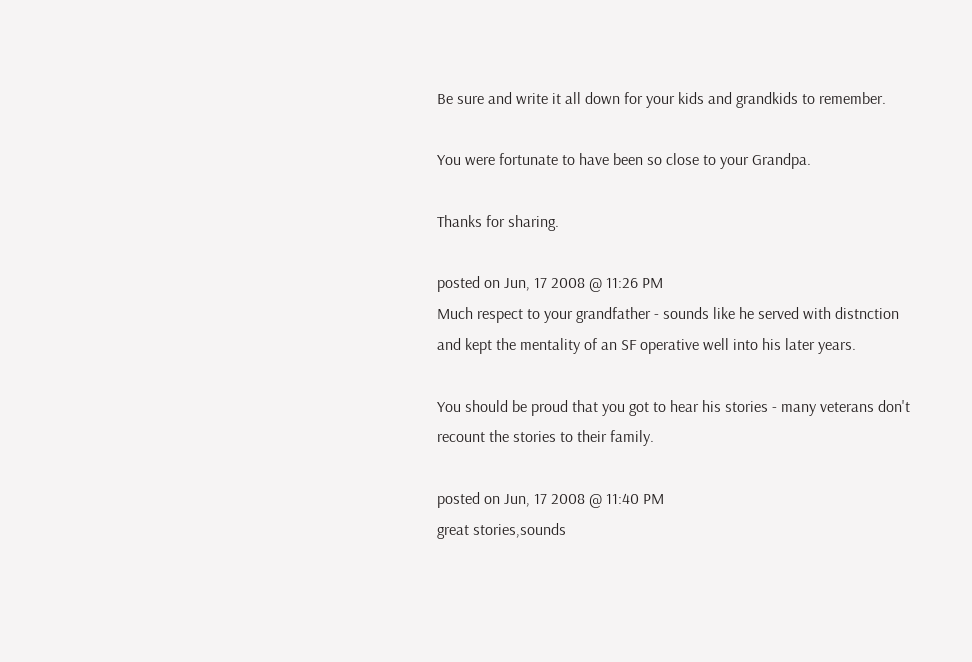Be sure and write it all down for your kids and grandkids to remember.

You were fortunate to have been so close to your Grandpa.

Thanks for sharing.

posted on Jun, 17 2008 @ 11:26 PM
Much respect to your grandfather - sounds like he served with distnction and kept the mentality of an SF operative well into his later years.

You should be proud that you got to hear his stories - many veterans don't recount the stories to their family.

posted on Jun, 17 2008 @ 11:40 PM
great stories,sounds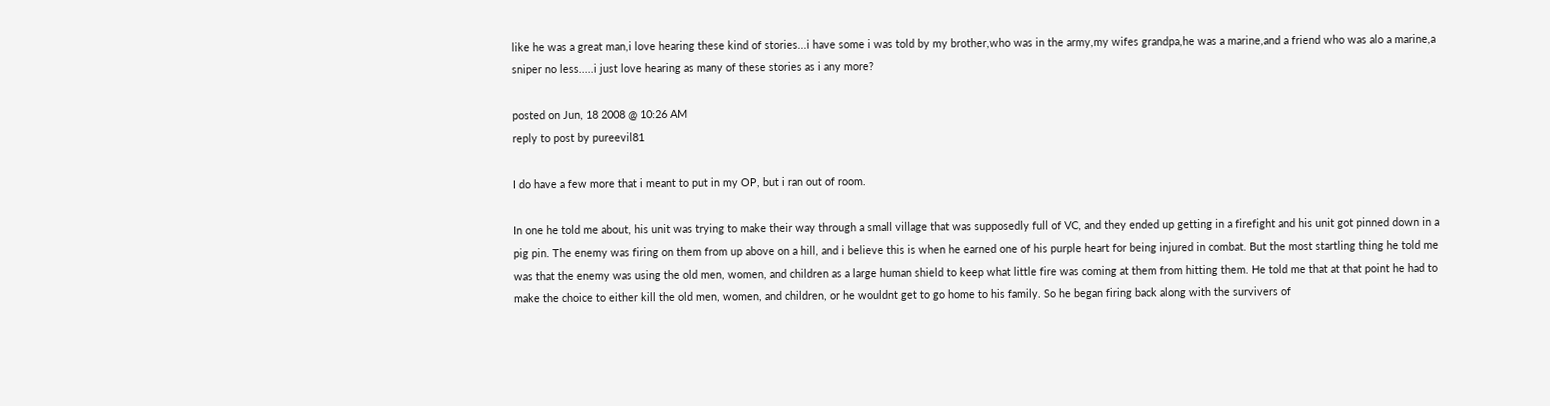like he was a great man,i love hearing these kind of stories...i have some i was told by my brother,who was in the army,my wifes grandpa,he was a marine,and a friend who was alo a marine,a sniper no less.....i just love hearing as many of these stories as i any more?

posted on Jun, 18 2008 @ 10:26 AM
reply to post by pureevil81

I do have a few more that i meant to put in my OP, but i ran out of room.

In one he told me about, his unit was trying to make their way through a small village that was supposedly full of VC, and they ended up getting in a firefight and his unit got pinned down in a pig pin. The enemy was firing on them from up above on a hill, and i believe this is when he earned one of his purple heart for being injured in combat. But the most startling thing he told me was that the enemy was using the old men, women, and children as a large human shield to keep what little fire was coming at them from hitting them. He told me that at that point he had to make the choice to either kill the old men, women, and children, or he wouldnt get to go home to his family. So he began firing back along with the survivers of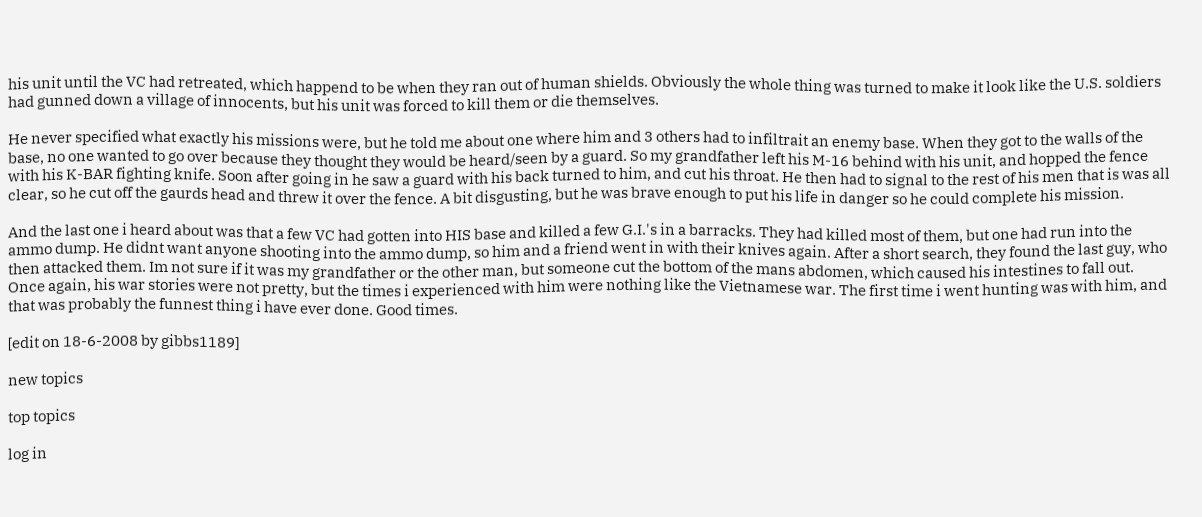his unit until the VC had retreated, which happend to be when they ran out of human shields. Obviously the whole thing was turned to make it look like the U.S. soldiers had gunned down a village of innocents, but his unit was forced to kill them or die themselves.

He never specified what exactly his missions were, but he told me about one where him and 3 others had to infiltrait an enemy base. When they got to the walls of the base, no one wanted to go over because they thought they would be heard/seen by a guard. So my grandfather left his M-16 behind with his unit, and hopped the fence with his K-BAR fighting knife. Soon after going in he saw a guard with his back turned to him, and cut his throat. He then had to signal to the rest of his men that is was all clear, so he cut off the gaurds head and threw it over the fence. A bit disgusting, but he was brave enough to put his life in danger so he could complete his mission.

And the last one i heard about was that a few VC had gotten into HIS base and killed a few G.I.'s in a barracks. They had killed most of them, but one had run into the ammo dump. He didnt want anyone shooting into the ammo dump, so him and a friend went in with their knives again. After a short search, they found the last guy, who then attacked them. Im not sure if it was my grandfather or the other man, but someone cut the bottom of the mans abdomen, which caused his intestines to fall out. Once again, his war stories were not pretty, but the times i experienced with him were nothing like the Vietnamese war. The first time i went hunting was with him, and that was probably the funnest thing i have ever done. Good times.

[edit on 18-6-2008 by gibbs1189]

new topics

top topics

log in